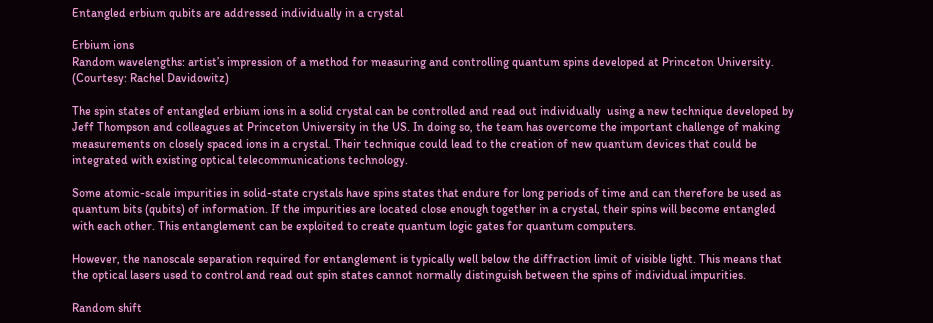Entangled erbium qubits are addressed individually in a crystal

Erbium ions
Random wavelengths: artist’s impression of a method for measuring and controlling quantum spins developed at Princeton University. (Courtesy: Rachel Davidowitz)

The spin states of entangled erbium ions in a solid crystal can be controlled and read out individually  using a new technique developed by Jeff Thompson and colleagues at Princeton University in the US. In doing so, the team has overcome the important challenge of making measurements on closely spaced ions in a crystal. Their technique could lead to the creation of new quantum devices that could be integrated with existing optical telecommunications technology.

Some atomic-scale impurities in solid-state crystals have spins states that endure for long periods of time and can therefore be used as quantum bits (qubits) of information. If the impurities are located close enough together in a crystal, their spins will become entangled with each other. This entanglement can be exploited to create quantum logic gates for quantum computers.

However, the nanoscale separation required for entanglement is typically well below the diffraction limit of visible light. This means that the optical lasers used to control and read out spin states cannot normally distinguish between the spins of individual impurities.

Random shift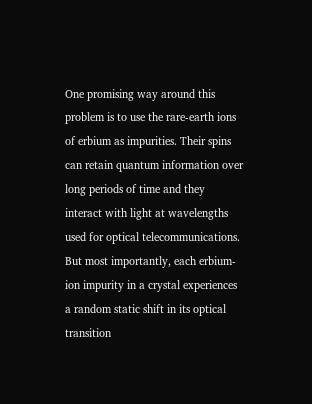One promising way around this problem is to use the rare-earth ions of erbium as impurities. Their spins can retain quantum information over long periods of time and they interact with light at wavelengths used for optical telecommunications. But most importantly, each erbium-ion impurity in a crystal experiences a random static shift in its optical transition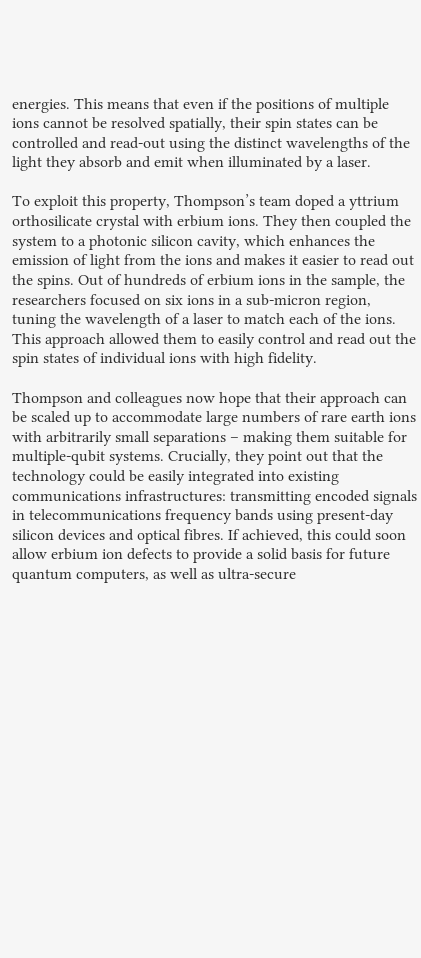energies. This means that even if the positions of multiple ions cannot be resolved spatially, their spin states can be controlled and read-out using the distinct wavelengths of the light they absorb and emit when illuminated by a laser.

To exploit this property, Thompson’s team doped a yttrium orthosilicate crystal with erbium ions. They then coupled the system to a photonic silicon cavity, which enhances the emission of light from the ions and makes it easier to read out the spins. Out of hundreds of erbium ions in the sample, the researchers focused on six ions in a sub-micron region, tuning the wavelength of a laser to match each of the ions. This approach allowed them to easily control and read out the spin states of individual ions with high fidelity.

Thompson and colleagues now hope that their approach can be scaled up to accommodate large numbers of rare earth ions with arbitrarily small separations – making them suitable for multiple-qubit systems. Crucially, they point out that the technology could be easily integrated into existing communications infrastructures: transmitting encoded signals in telecommunications frequency bands using present-day silicon devices and optical fibres. If achieved, this could soon allow erbium ion defects to provide a solid basis for future quantum computers, as well as ultra-secure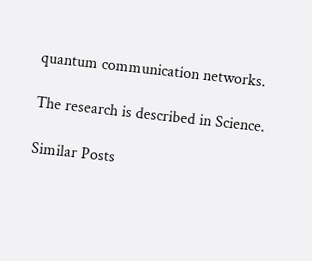quantum communication networks.

The research is described in Science.

Similar Posts